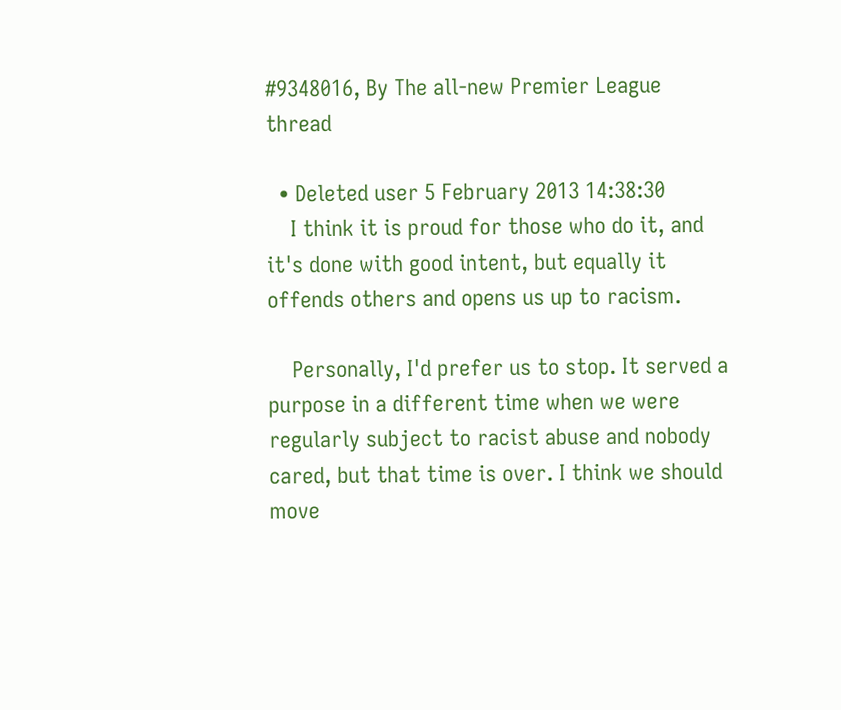#9348016, By The all-new Premier League thread

  • Deleted user 5 February 2013 14:38:30
    I think it is proud for those who do it, and it's done with good intent, but equally it offends others and opens us up to racism.

    Personally, I'd prefer us to stop. It served a purpose in a different time when we were regularly subject to racist abuse and nobody cared, but that time is over. I think we should move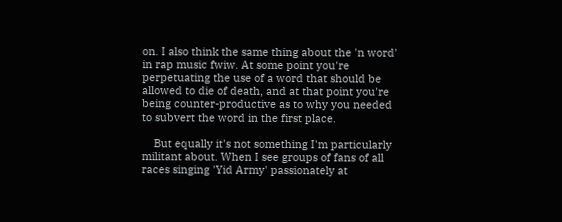on. I also think the same thing about the 'n word' in rap music fwiw. At some point you're perpetuating the use of a word that should be allowed to die of death, and at that point you're being counter-productive as to why you needed to subvert the word in the first place.

    But equally it's not something I'm particularly militant about. When I see groups of fans of all races singing 'Yid Army' passionately at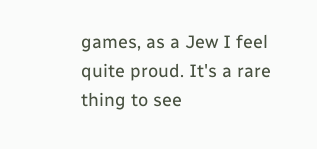games, as a Jew I feel quite proud. It's a rare thing to see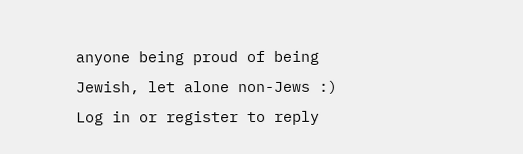anyone being proud of being Jewish, let alone non-Jews :)
Log in or register to reply